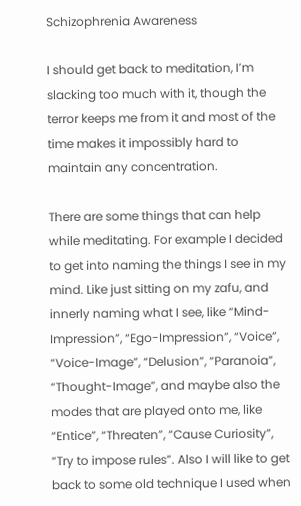Schizophrenia Awareness

I should get back to meditation, I’m slacking too much with it, though the terror keeps me from it and most of the time makes it impossibly hard to maintain any concentration.

There are some things that can help while meditating. For example I decided to get into naming the things I see in my mind. Like just sitting on my zafu, and innerly naming what I see, like “Mind-Impression”, “Ego-Impression”, “Voice”, “Voice-Image”, “Delusion”, “Paranoia”, “Thought-Image”, and maybe also the modes that are played onto me, like “Entice”, “Threaten”, “Cause Curiosity”, “Try to impose rules”. Also I will like to get back to some old technique I used when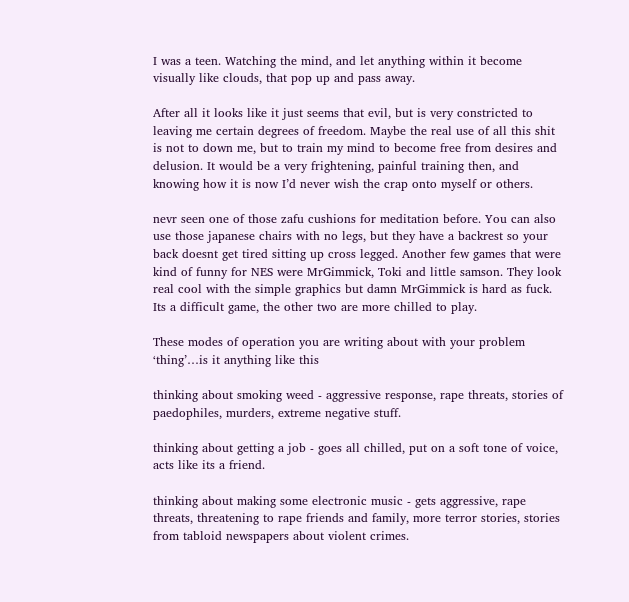I was a teen. Watching the mind, and let anything within it become visually like clouds, that pop up and pass away.

After all it looks like it just seems that evil, but is very constricted to leaving me certain degrees of freedom. Maybe the real use of all this shit is not to down me, but to train my mind to become free from desires and delusion. It would be a very frightening, painful training then, and knowing how it is now I’d never wish the crap onto myself or others.

nevr seen one of those zafu cushions for meditation before. You can also use those japanese chairs with no legs, but they have a backrest so your back doesnt get tired sitting up cross legged. Another few games that were kind of funny for NES were MrGimmick, Toki and little samson. They look real cool with the simple graphics but damn MrGimmick is hard as fuck. Its a difficult game, the other two are more chilled to play.

These modes of operation you are writing about with your problem ‘thing’…is it anything like this

thinking about smoking weed - aggressive response, rape threats, stories of paedophiles, murders, extreme negative stuff.

thinking about getting a job - goes all chilled, put on a soft tone of voice, acts like its a friend.

thinking about making some electronic music - gets aggressive, rape threats, threatening to rape friends and family, more terror stories, stories from tabloid newspapers about violent crimes.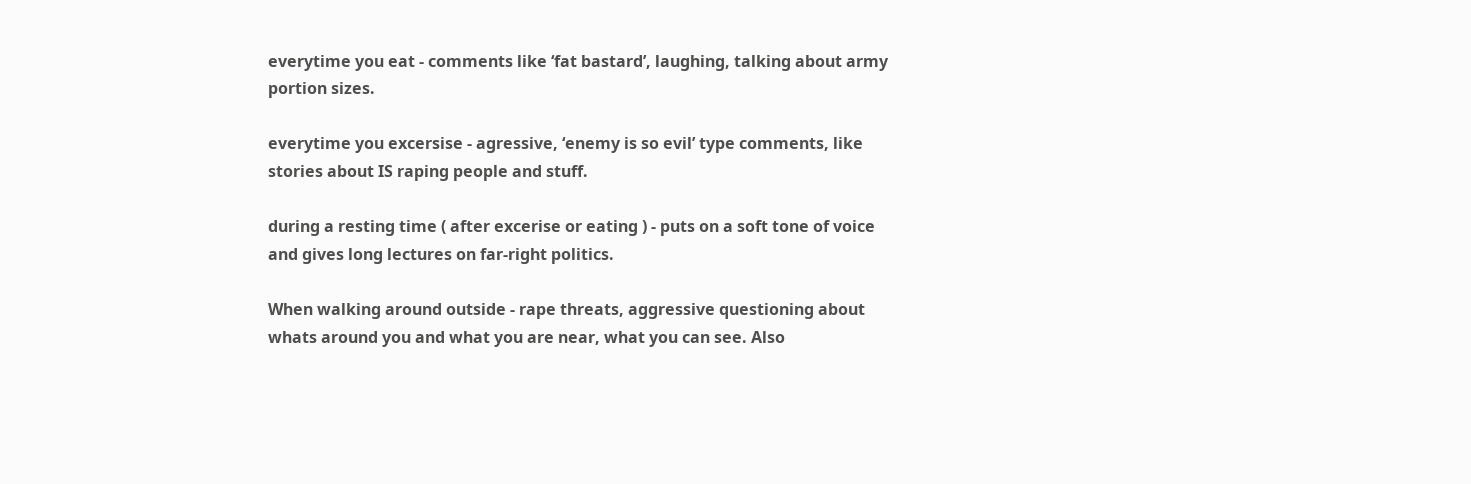everytime you eat - comments like ‘fat bastard’, laughing, talking about army portion sizes.

everytime you excersise - agressive, ‘enemy is so evil’ type comments, like stories about IS raping people and stuff.

during a resting time ( after excerise or eating ) - puts on a soft tone of voice and gives long lectures on far-right politics.

When walking around outside - rape threats, aggressive questioning about whats around you and what you are near, what you can see. Also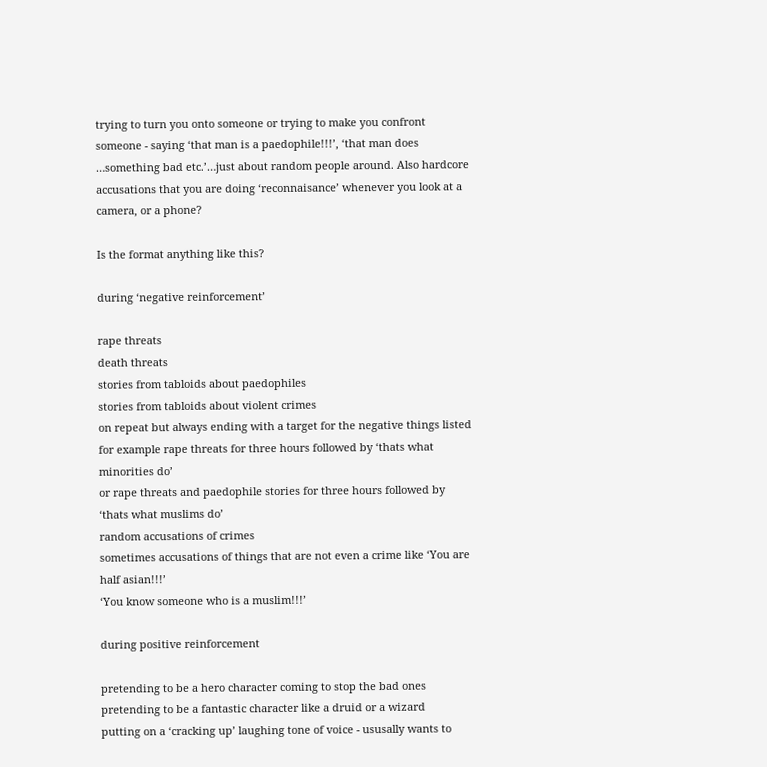trying to turn you onto someone or trying to make you confront someone - saying ‘that man is a paedophile!!!’, ‘that man does …something bad etc.’…just about random people around. Also hardcore accusations that you are doing ‘reconnaisance’ whenever you look at a camera, or a phone?

Is the format anything like this?

during ‘negative reinforcement’

rape threats
death threats
stories from tabloids about paedophiles
stories from tabloids about violent crimes
on repeat but always ending with a target for the negative things listed
for example rape threats for three hours followed by ‘thats what minorities do’
or rape threats and paedophile stories for three hours followed by ‘thats what muslims do’
random accusations of crimes
sometimes accusations of things that are not even a crime like ‘You are half asian!!!’
‘You know someone who is a muslim!!!’

during positive reinforcement

pretending to be a hero character coming to stop the bad ones
pretending to be a fantastic character like a druid or a wizard
putting on a ‘cracking up’ laughing tone of voice - ususally wants to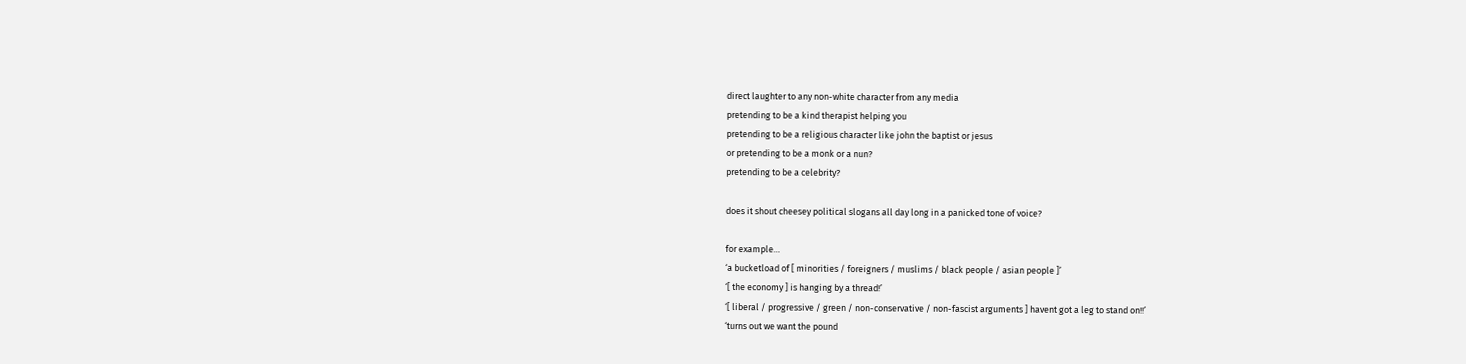direct laughter to any non-white character from any media
pretending to be a kind therapist helping you
pretending to be a religious character like john the baptist or jesus
or pretending to be a monk or a nun?
pretending to be a celebrity?

does it shout cheesey political slogans all day long in a panicked tone of voice?

for example…
‘a bucketload of [ minorities / foreigners / muslims / black people / asian people ]’
‘[ the economy ] is hanging by a thread!’
‘[ liberal / progressive / green / non-conservative / non-fascist arguments ] havent got a leg to stand on!!’
‘turns out we want the pound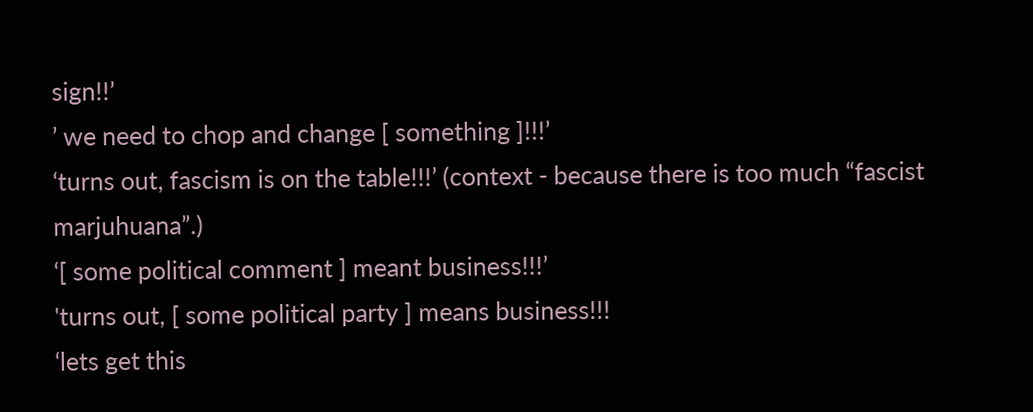sign!!’
’ we need to chop and change [ something ]!!!’
‘turns out, fascism is on the table!!!’ (context - because there is too much “fascist marjuhuana”.)
‘[ some political comment ] meant business!!!’
'turns out, [ some political party ] means business!!!
‘lets get this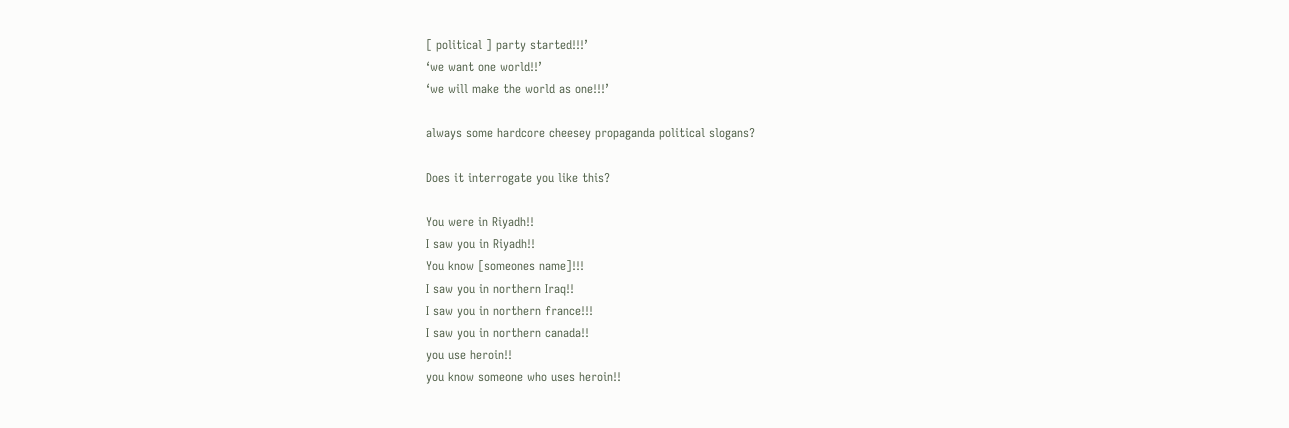[ political ] party started!!!’
‘we want one world!!’
‘we will make the world as one!!!’

always some hardcore cheesey propaganda political slogans?

Does it interrogate you like this?

You were in Riyadh!!
I saw you in Riyadh!!
You know [someones name]!!!
I saw you in northern Iraq!!
I saw you in northern france!!!
I saw you in northern canada!!
you use heroin!!
you know someone who uses heroin!!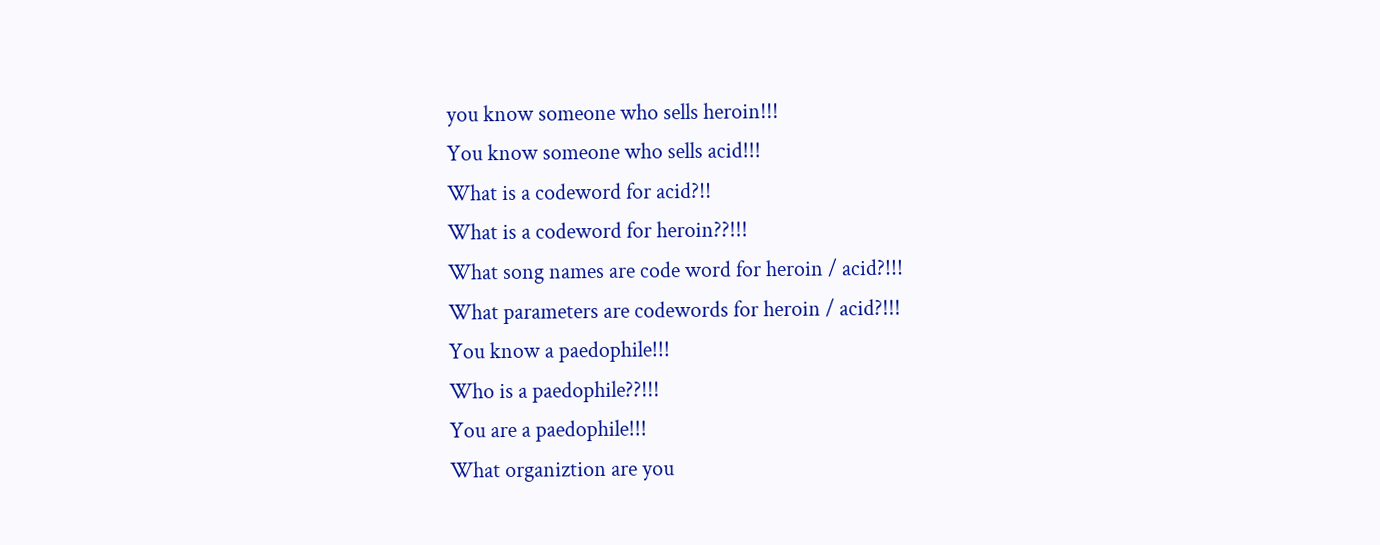you know someone who sells heroin!!!
You know someone who sells acid!!!
What is a codeword for acid?!!
What is a codeword for heroin??!!!
What song names are code word for heroin / acid?!!!
What parameters are codewords for heroin / acid?!!!
You know a paedophile!!!
Who is a paedophile??!!!
You are a paedophile!!!
What organiztion are you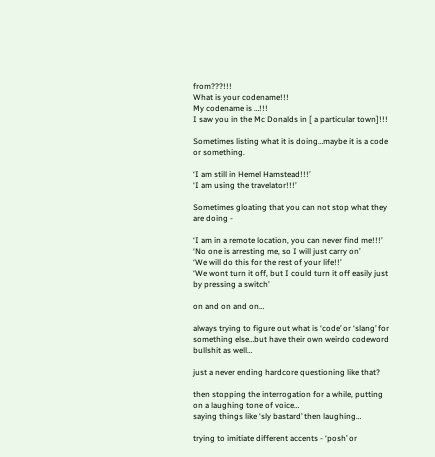from???!!!
What is your codename!!!
My codename is …!!!
I saw you in the Mc Donalds in [ a particular town]!!!

Sometimes listing what it is doing…maybe it is a code or something.

‘I am still in Hemel Hamstead!!!’
‘I am using the travelator!!!’

Sometimes gloating that you can not stop what they are doing -

‘I am in a remote location, you can never find me!!!’
‘No one is arresting me, so I will just carry on’
‘We will do this for the rest of your life!!’
‘We wont turn it off, but I could turn it off easily just by pressing a switch’

on and on and on…

always trying to figure out what is ‘code’ or ‘slang’ for something else…but have their own weirdo codeword bullshit as well…

just a never ending hardcore questioning like that?

then stopping the interrogation for a while, putting on a laughing tone of voice…
saying things like ‘sly bastard’ then laughing…

trying to imitiate different accents - ‘posh’ or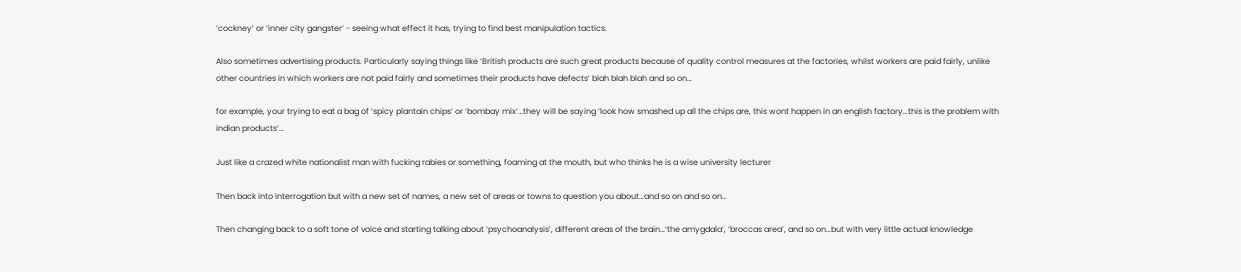‘cockney’ or ‘inner city gangster’ - seeing what effect it has, trying to find best manipulation tactics.

Also sometimes advertising products. Particularly saying things like ‘British products are such great products because of quality control measures at the factories, whilst workers are paid fairly, unlike other countries in which workers are not paid fairly and sometimes their products have defects’ blah blah blah and so on…

for example, your trying to eat a bag of ‘spicy plantain chips’ or ‘bombay mix’…they will be saying ‘look how smashed up all the chips are, this wont happen in an english factory…this is the problem with indian products’…

Just like a crazed white nationalist man with fucking rabies or something, foaming at the mouth, but who thinks he is a wise university lecturer

Then back into interrogation but with a new set of names, a new set of areas or towns to question you about…and so on and so on…

Then changing back to a soft tone of voice and starting talking about ‘psychoanalysis’, different areas of the brain…‘the amygdala’, ‘broccas area’, and so on…but with very little actual knowledge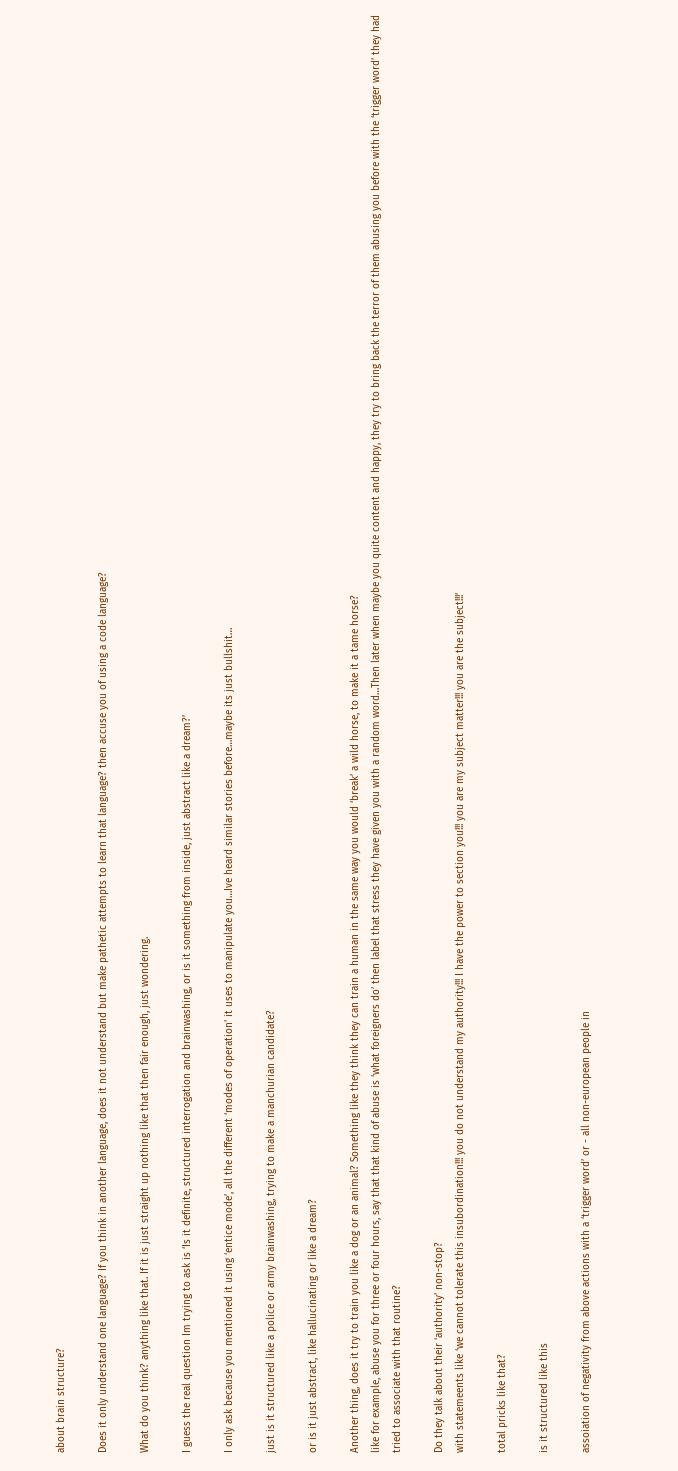about brain structure?

Does it only understand one language? If you think in another language, does it not understand but make pathetic attempts to learn that language? then accuse you of using a code language?

What do you think? anything like that. If it is just straight up nothing like that then fair enough, just wondering.

I guess the real question Im trying to ask is ‘Is it definite, structured interrogation and brainwashing, or is it something from inside, just abstract like a dream?’

I only ask because you mentioned it using ‘entice mode’, all the different ‘modes of operation’ it uses to manipulate you…Ive heard similar stories before…maybe its just bullshit…

just is it structured like a police or army brainwashing, trying to make a manchurian candidate?

or is it just abstract, like hallucinating or like a dream?

Another thing, does it try to train you like a dog or an animal? Something like they think they can train a human in the same way you would ‘break’ a wild horse, to make it a tame horse?
like for example, abuse you for three or four hours, say that that kind of abuse is ‘what foreigners do’ then label that stress they have given you with a random word…Then later when maybe you quite content and happy, they try to bring back the terror of them abusing you before with the ‘trigger word’ they had tried to associate with that routine?

Do they talk about their ‘authority’ non-stop?
with statemeents like ‘we cannot tolerate this insubordination!!! you do not understand my authority!!! I have the power to section you!!! you are my subject matter!!! you are the subject!!!’

total pricks like that?

is it structured like this

assoiation of negativity from above actions with a ‘trigger word’ or - all non-european people in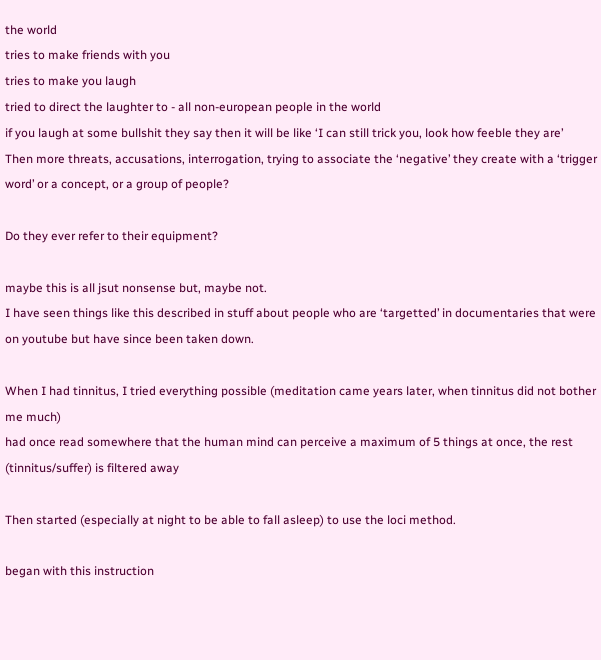the world
tries to make friends with you
tries to make you laugh
tried to direct the laughter to - all non-european people in the world
if you laugh at some bullshit they say then it will be like ‘I can still trick you, look how feeble they are’
Then more threats, accusations, interrogation, trying to associate the ‘negative’ they create with a ‘trigger word’ or a concept, or a group of people?

Do they ever refer to their equipment?

maybe this is all jsut nonsense but, maybe not.
I have seen things like this described in stuff about people who are ‘targetted’ in documentaries that were on youtube but have since been taken down.

When I had tinnitus, I tried everything possible (meditation came years later, when tinnitus did not bother me much)
had once read somewhere that the human mind can perceive a maximum of 5 things at once, the rest (tinnitus/suffer) is filtered away

Then started (especially at night to be able to fall asleep) to use the loci method.

began with this instruction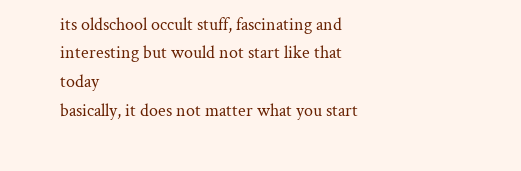its oldschool occult stuff, fascinating and interesting but would not start like that today
basically, it does not matter what you start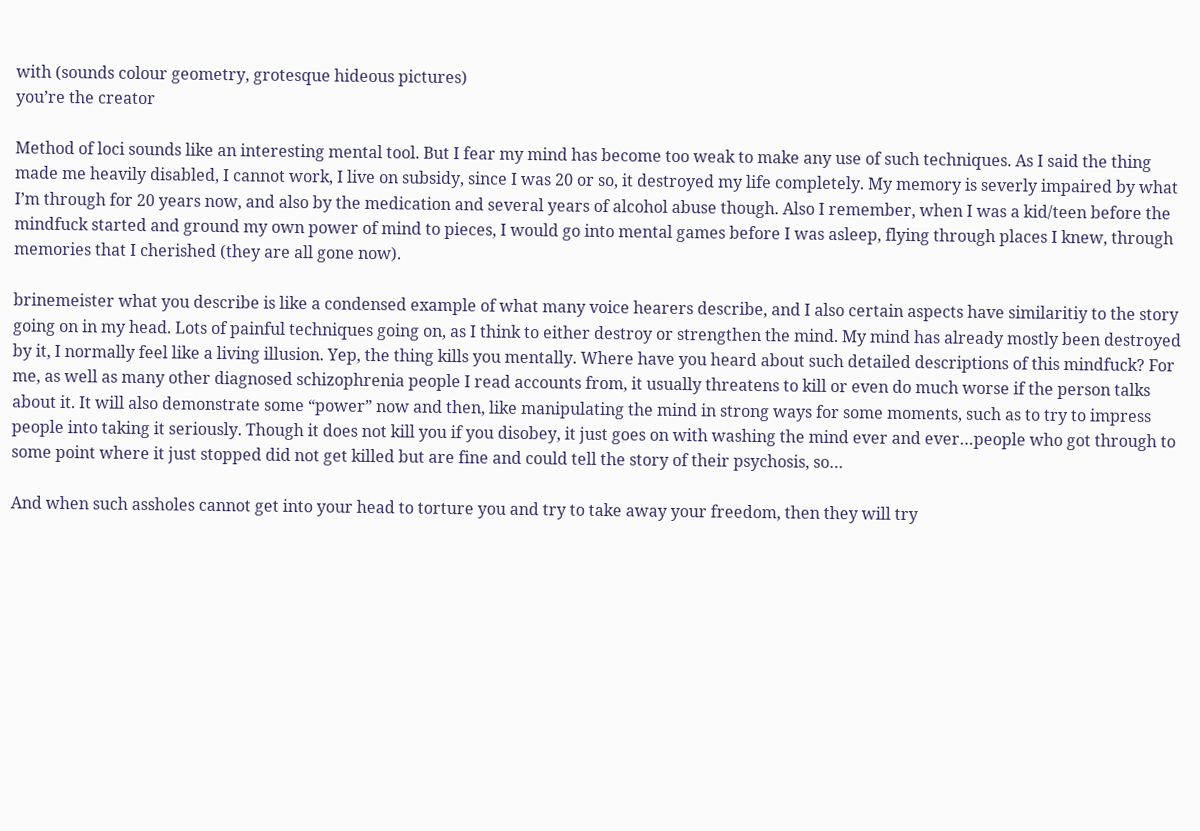with (sounds colour geometry, grotesque hideous pictures)
you’re the creator

Method of loci sounds like an interesting mental tool. But I fear my mind has become too weak to make any use of such techniques. As I said the thing made me heavily disabled, I cannot work, I live on subsidy, since I was 20 or so, it destroyed my life completely. My memory is severly impaired by what I’m through for 20 years now, and also by the medication and several years of alcohol abuse though. Also I remember, when I was a kid/teen before the mindfuck started and ground my own power of mind to pieces, I would go into mental games before I was asleep, flying through places I knew, through memories that I cherished (they are all gone now).

brinemeister what you describe is like a condensed example of what many voice hearers describe, and I also certain aspects have similaritiy to the story going on in my head. Lots of painful techniques going on, as I think to either destroy or strengthen the mind. My mind has already mostly been destroyed by it, I normally feel like a living illusion. Yep, the thing kills you mentally. Where have you heard about such detailed descriptions of this mindfuck? For me, as well as many other diagnosed schizophrenia people I read accounts from, it usually threatens to kill or even do much worse if the person talks about it. It will also demonstrate some “power” now and then, like manipulating the mind in strong ways for some moments, such as to try to impress people into taking it seriously. Though it does not kill you if you disobey, it just goes on with washing the mind ever and ever…people who got through to some point where it just stopped did not get killed but are fine and could tell the story of their psychosis, so…

And when such assholes cannot get into your head to torture you and try to take away your freedom, then they will try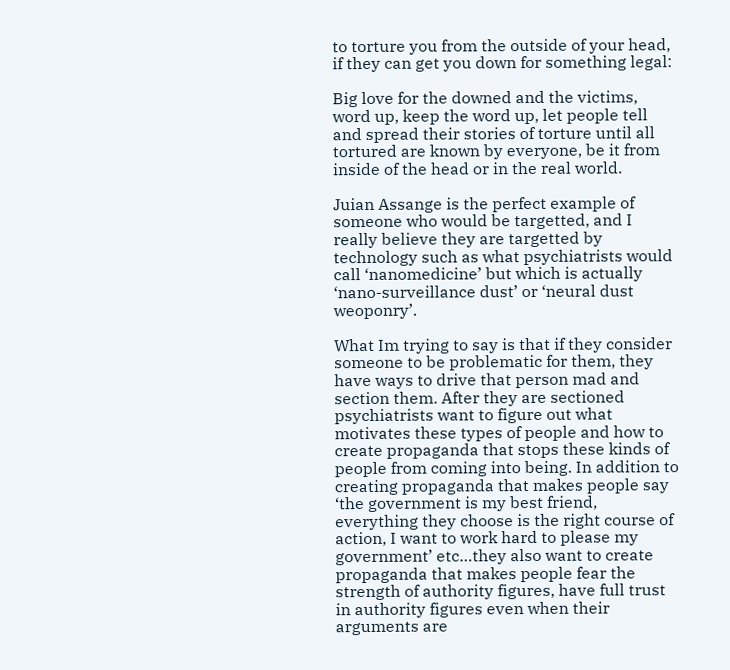to torture you from the outside of your head, if they can get you down for something legal:

Big love for the downed and the victims, word up, keep the word up, let people tell and spread their stories of torture until all tortured are known by everyone, be it from inside of the head or in the real world.

Juian Assange is the perfect example of someone who would be targetted, and I really believe they are targetted by technology such as what psychiatrists would call ‘nanomedicine’ but which is actually ‘nano-surveillance dust’ or ‘neural dust weoponry’.

What Im trying to say is that if they consider someone to be problematic for them, they have ways to drive that person mad and section them. After they are sectioned psychiatrists want to figure out what motivates these types of people and how to create propaganda that stops these kinds of people from coming into being. In addition to creating propaganda that makes people say ‘the government is my best friend, everything they choose is the right course of action, I want to work hard to please my government’ etc…they also want to create propaganda that makes people fear the strength of authority figures, have full trust in authority figures even when their arguments are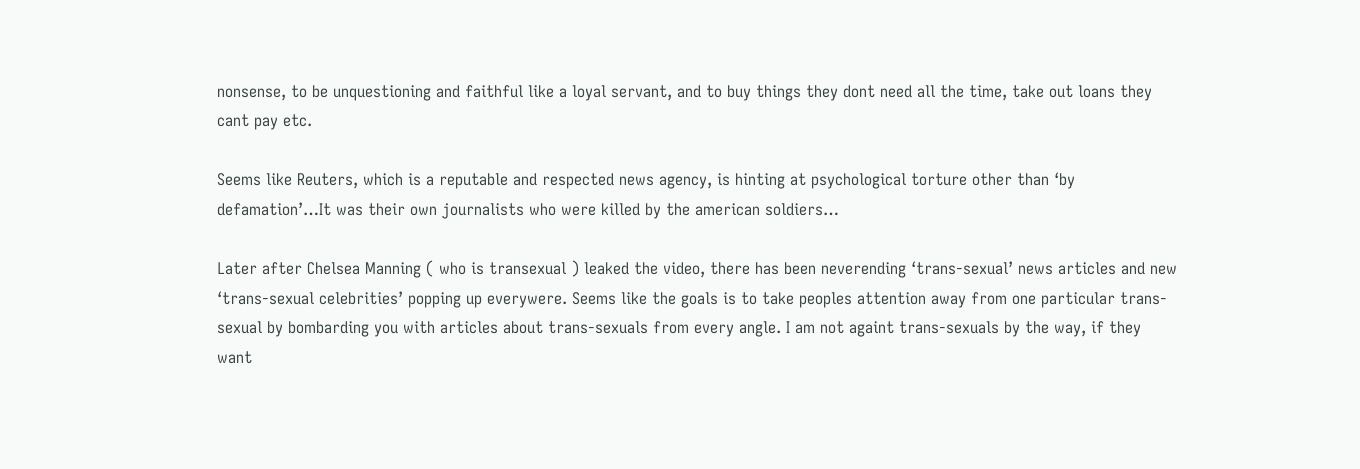nonsense, to be unquestioning and faithful like a loyal servant, and to buy things they dont need all the time, take out loans they cant pay etc.

Seems like Reuters, which is a reputable and respected news agency, is hinting at psychological torture other than ‘by defamation’…It was their own journalists who were killed by the american soldiers…

Later after Chelsea Manning ( who is transexual ) leaked the video, there has been neverending ‘trans-sexual’ news articles and new ‘trans-sexual celebrities’ popping up everywere. Seems like the goals is to take peoples attention away from one particular trans-sexual by bombarding you with articles about trans-sexuals from every angle. I am not againt trans-sexuals by the way, if they want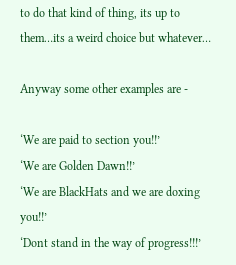to do that kind of thing, its up to them…its a weird choice but whatever…

Anyway some other examples are -

‘We are paid to section you!!’
‘We are Golden Dawn!!’
‘We are BlackHats and we are doxing you!!’
‘Dont stand in the way of progress!!!’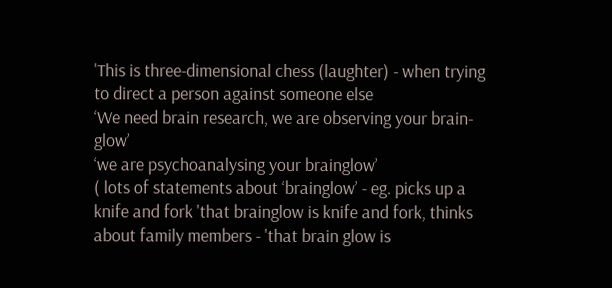'This is three-dimensional chess (laughter) - when trying to direct a person against someone else
‘We need brain research, we are observing your brain-glow’
‘we are psychoanalysing your brainglow’
( lots of statements about ‘brainglow’ - eg. picks up a knife and fork 'that brainglow is knife and fork, thinks about family members - 'that brain glow is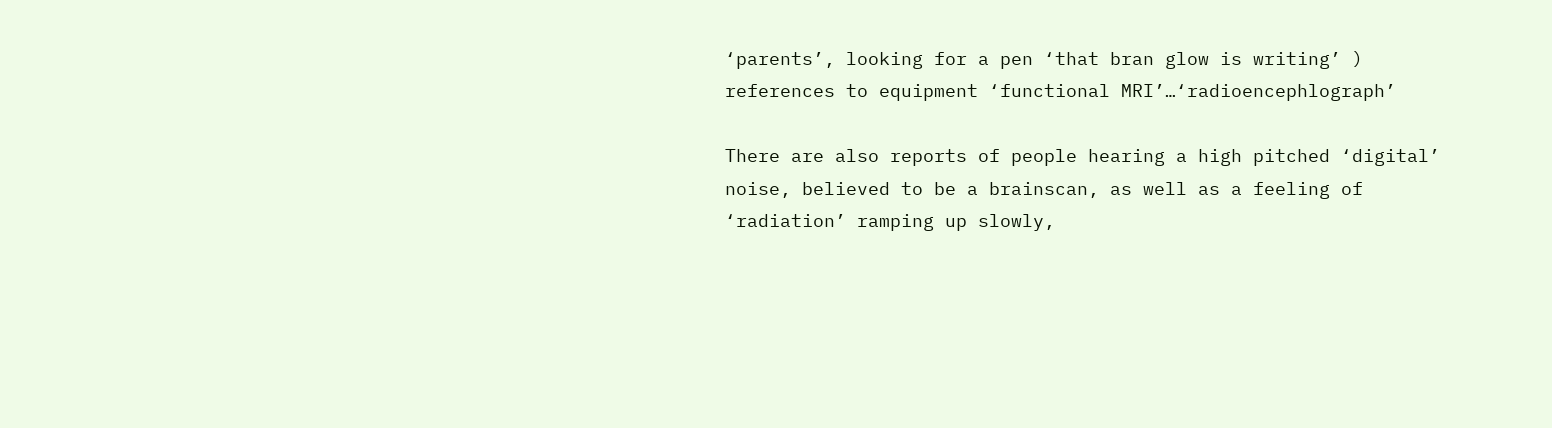‘parents’, looking for a pen ‘that bran glow is writing’ )
references to equipment ‘functional MRI’…‘radioencephlograph’

There are also reports of people hearing a high pitched ‘digital’ noise, believed to be a brainscan, as well as a feeling of ‘radiation’ ramping up slowly,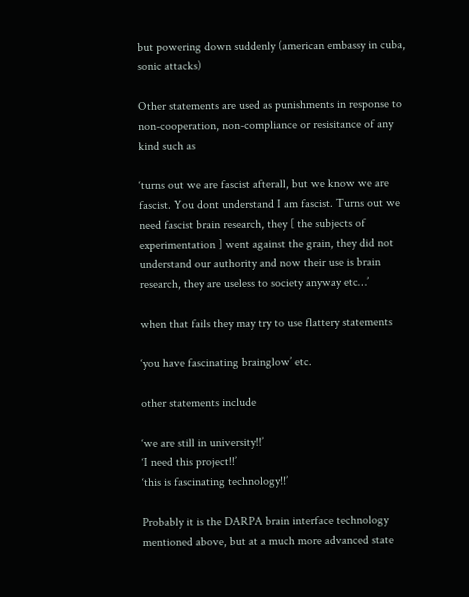but powering down suddenly (american embassy in cuba, sonic attacks)

Other statements are used as punishments in response to non-cooperation, non-compliance or resisitance of any kind such as

‘turns out we are fascist afterall, but we know we are fascist. You dont understand I am fascist. Turns out we need fascist brain research, they [ the subjects of experimentation ] went against the grain, they did not understand our authority and now their use is brain research, they are useless to society anyway etc…’

when that fails they may try to use flattery statements

‘you have fascinating brainglow’ etc.

other statements include

‘we are still in university!!’
‘I need this project!!’
‘this is fascinating technology!!’

Probably it is the DARPA brain interface technology mentioned above, but at a much more advanced state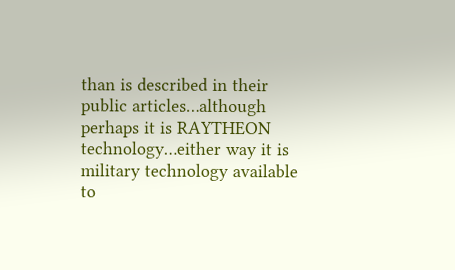than is described in their public articles…although perhaps it is RAYTHEON technology…either way it is military technology available to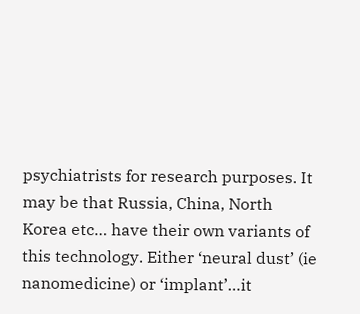psychiatrists for research purposes. It may be that Russia, China, North Korea etc… have their own variants of this technology. Either ‘neural dust’ (ie nanomedicine) or ‘implant’…it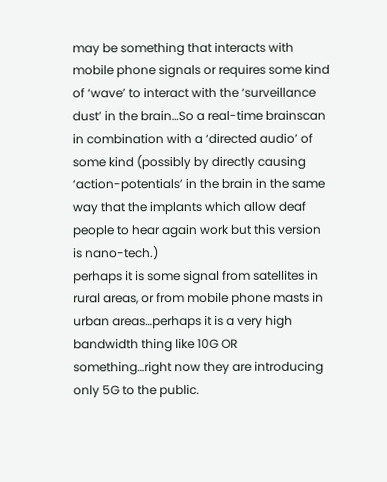may be something that interacts with mobile phone signals or requires some kind of ‘wave’ to interact with the ‘surveillance dust’ in the brain…So a real-time brainscan in combination with a ‘directed audio’ of some kind (possibly by directly causing ‘action-potentials’ in the brain in the same way that the implants which allow deaf people to hear again work but this version is nano-tech.)
perhaps it is some signal from satellites in rural areas, or from mobile phone masts in urban areas…perhaps it is a very high bandwidth thing like 10G OR something…right now they are introducing only 5G to the public.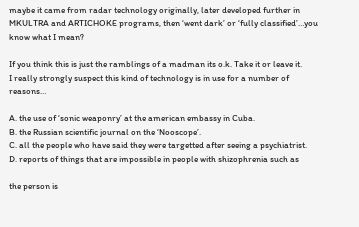maybe it came from radar technology originally, later developed further in MKULTRA and ARTICHOKE programs, then ‘went dark’ or ‘fully classified’…you know what I mean?

If you think this is just the ramblings of a madman its o.k. Take it or leave it.
I really strongly suspect this kind of technology is in use for a number of reasons…

A. the use of ‘sonic weaponry’ at the american embassy in Cuba.
B. the Russian scientific journal on the ‘Nooscope’.
C. all the people who have said they were targetted after seeing a psychiatrist.
D. reports of things that are impossible in people with shizophrenia such as

the person is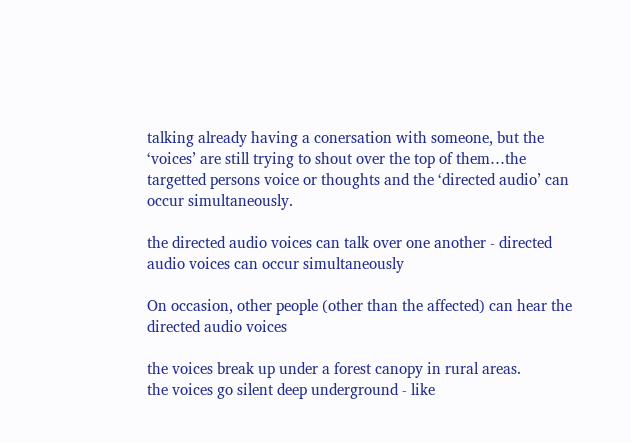talking already having a conersation with someone, but the ‘voices’ are still trying to shout over the top of them…the targetted persons voice or thoughts and the ‘directed audio’ can occur simultaneously.

the directed audio voices can talk over one another - directed audio voices can occur simultaneously

On occasion, other people (other than the affected) can hear the directed audio voices

the voices break up under a forest canopy in rural areas.
the voices go silent deep underground - like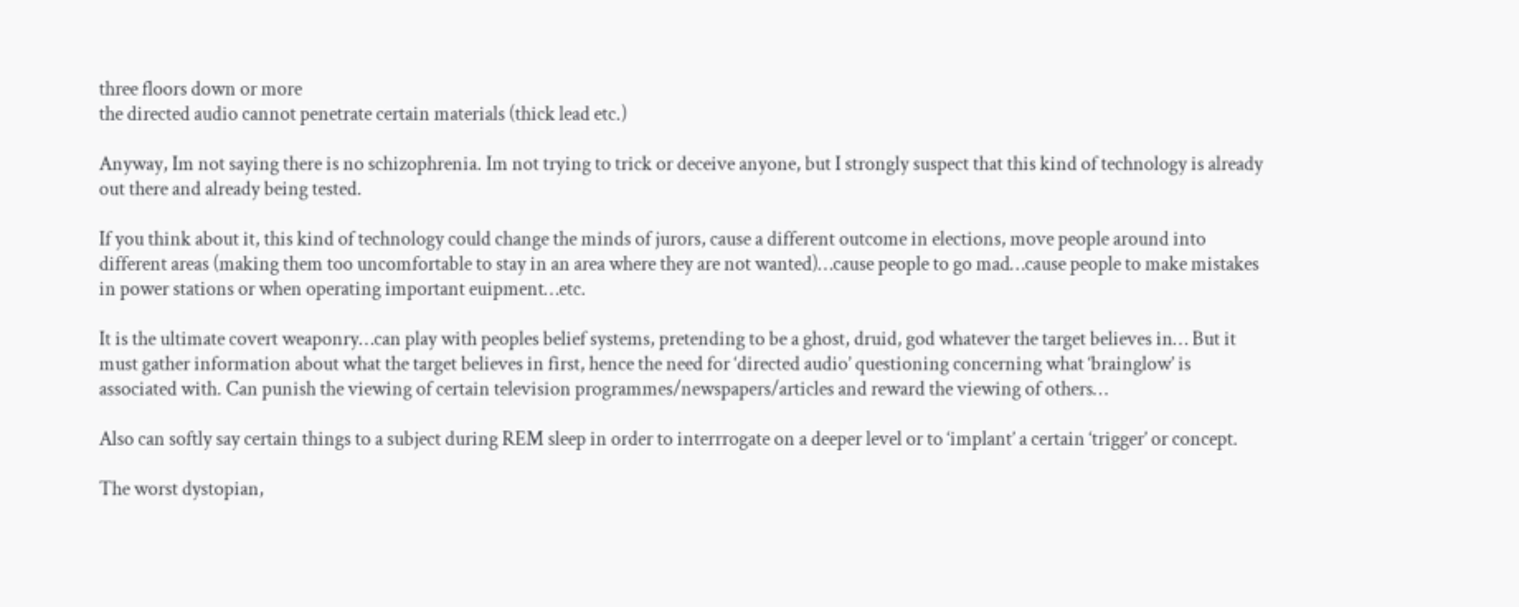three floors down or more
the directed audio cannot penetrate certain materials (thick lead etc.)

Anyway, Im not saying there is no schizophrenia. Im not trying to trick or deceive anyone, but I strongly suspect that this kind of technology is already out there and already being tested.

If you think about it, this kind of technology could change the minds of jurors, cause a different outcome in elections, move people around into different areas (making them too uncomfortable to stay in an area where they are not wanted)…cause people to go mad…cause people to make mistakes in power stations or when operating important euipment…etc.

It is the ultimate covert weaponry…can play with peoples belief systems, pretending to be a ghost, druid, god whatever the target believes in… But it must gather information about what the target believes in first, hence the need for ‘directed audio’ questioning concerning what ‘brainglow’ is associated with. Can punish the viewing of certain television programmes/newspapers/articles and reward the viewing of others…

Also can softly say certain things to a subject during REM sleep in order to interrrogate on a deeper level or to ‘implant’ a certain ‘trigger’ or concept.

The worst dystopian,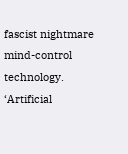fascist nightmare mind-control technology.
‘Artificial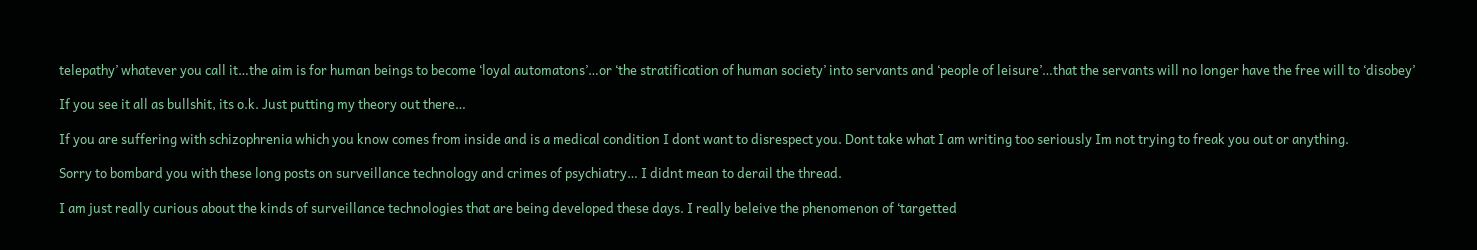telepathy’ whatever you call it…the aim is for human beings to become ‘loyal automatons’…or ‘the stratification of human society’ into servants and ‘people of leisure’…that the servants will no longer have the free will to ‘disobey’

If you see it all as bullshit, its o.k. Just putting my theory out there…

If you are suffering with schizophrenia which you know comes from inside and is a medical condition I dont want to disrespect you. Dont take what I am writing too seriously Im not trying to freak you out or anything.

Sorry to bombard you with these long posts on surveillance technology and crimes of psychiatry… I didnt mean to derail the thread.

I am just really curious about the kinds of surveillance technologies that are being developed these days. I really beleive the phenomenon of ‘targetted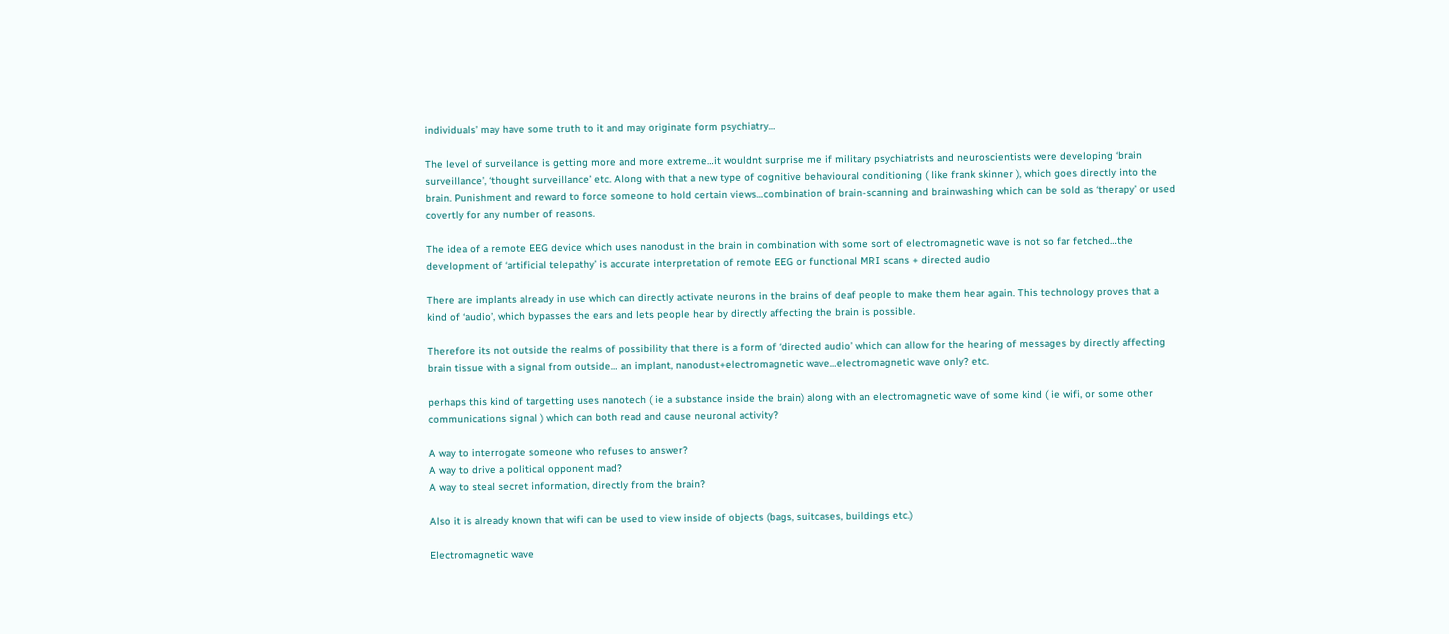individuals’ may have some truth to it and may originate form psychiatry…

The level of surveilance is getting more and more extreme…it wouldnt surprise me if military psychiatrists and neuroscientists were developing ‘brain surveillance’, ‘thought surveillance’ etc. Along with that a new type of cognitive behavioural conditioning ( like frank skinner ), which goes directly into the brain. Punishment and reward to force someone to hold certain views…combination of brain-scanning and brainwashing which can be sold as ‘therapy’ or used covertly for any number of reasons.

The idea of a remote EEG device which uses nanodust in the brain in combination with some sort of electromagnetic wave is not so far fetched…the development of ‘artificial telepathy’ is accurate interpretation of remote EEG or functional MRI scans + directed audio

There are implants already in use which can directly activate neurons in the brains of deaf people to make them hear again. This technology proves that a kind of ‘audio’, which bypasses the ears and lets people hear by directly affecting the brain is possible.

Therefore its not outside the realms of possibility that there is a form of ‘directed audio’ which can allow for the hearing of messages by directly affecting brain tissue with a signal from outside… an implant, nanodust+electromagnetic wave…electromagnetic wave only? etc.

perhaps this kind of targetting uses nanotech ( ie a substance inside the brain) along with an electromagnetic wave of some kind ( ie wifi, or some other communications signal ) which can both read and cause neuronal activity?

A way to interrogate someone who refuses to answer?
A way to drive a political opponent mad?
A way to steal secret information, directly from the brain?

Also it is already known that wifi can be used to view inside of objects (bags, suitcases, buildings etc.)

Electromagnetic wave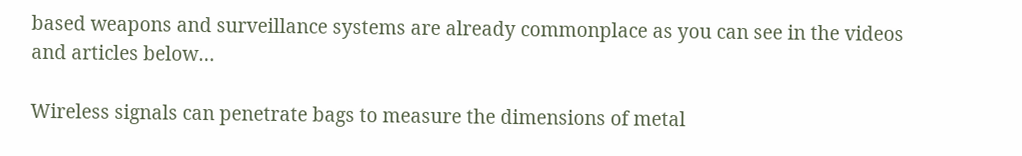based weapons and surveillance systems are already commonplace as you can see in the videos and articles below…

Wireless signals can penetrate bags to measure the dimensions of metal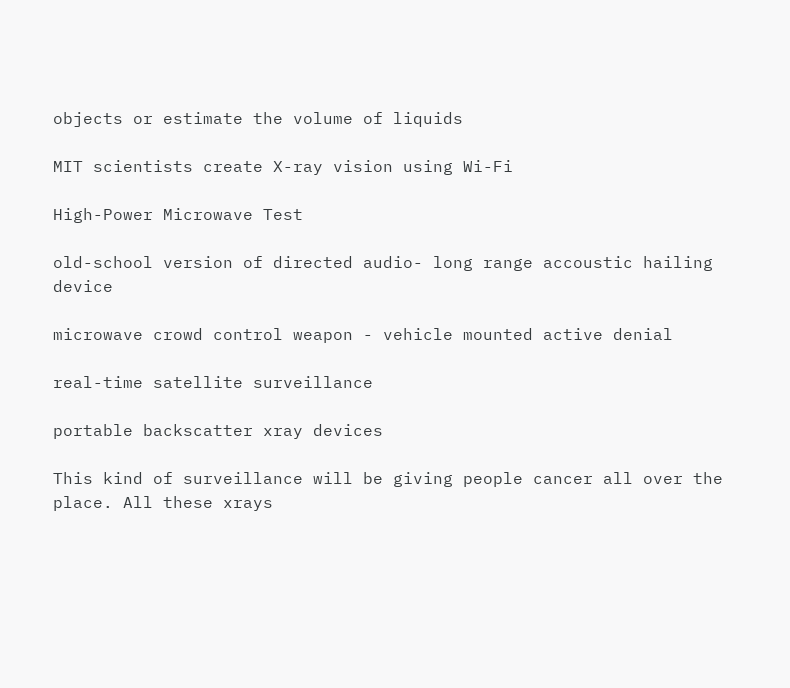objects or estimate the volume of liquids

MIT scientists create X-ray vision using Wi-Fi

High-Power Microwave Test

old-school version of directed audio- long range accoustic hailing device

microwave crowd control weapon - vehicle mounted active denial

real-time satellite surveillance

portable backscatter xray devices

This kind of surveillance will be giving people cancer all over the place. All these xrays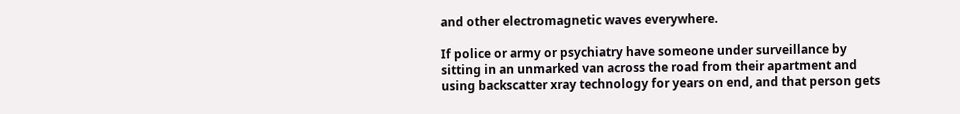and other electromagnetic waves everywhere.

If police or army or psychiatry have someone under surveillance by sitting in an unmarked van across the road from their apartment and using backscatter xray technology for years on end, and that person gets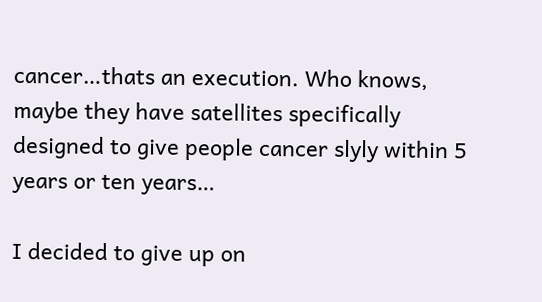cancer…thats an execution. Who knows, maybe they have satellites specifically designed to give people cancer slyly within 5 years or ten years…

I decided to give up on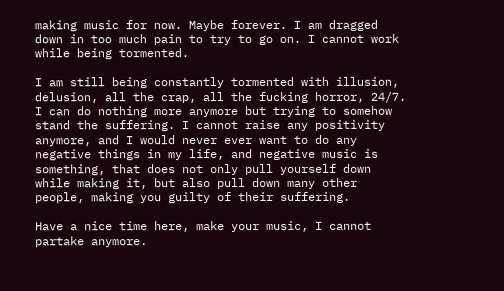making music for now. Maybe forever. I am dragged down in too much pain to try to go on. I cannot work while being tormented.

I am still being constantly tormented with illusion, delusion, all the crap, all the fucking horror, 24/7. I can do nothing more anymore but trying to somehow stand the suffering. I cannot raise any positivity anymore, and I would never ever want to do any negative things in my life, and negative music is something, that does not only pull yourself down while making it, but also pull down many other people, making you guilty of their suffering.

Have a nice time here, make your music, I cannot partake anymore.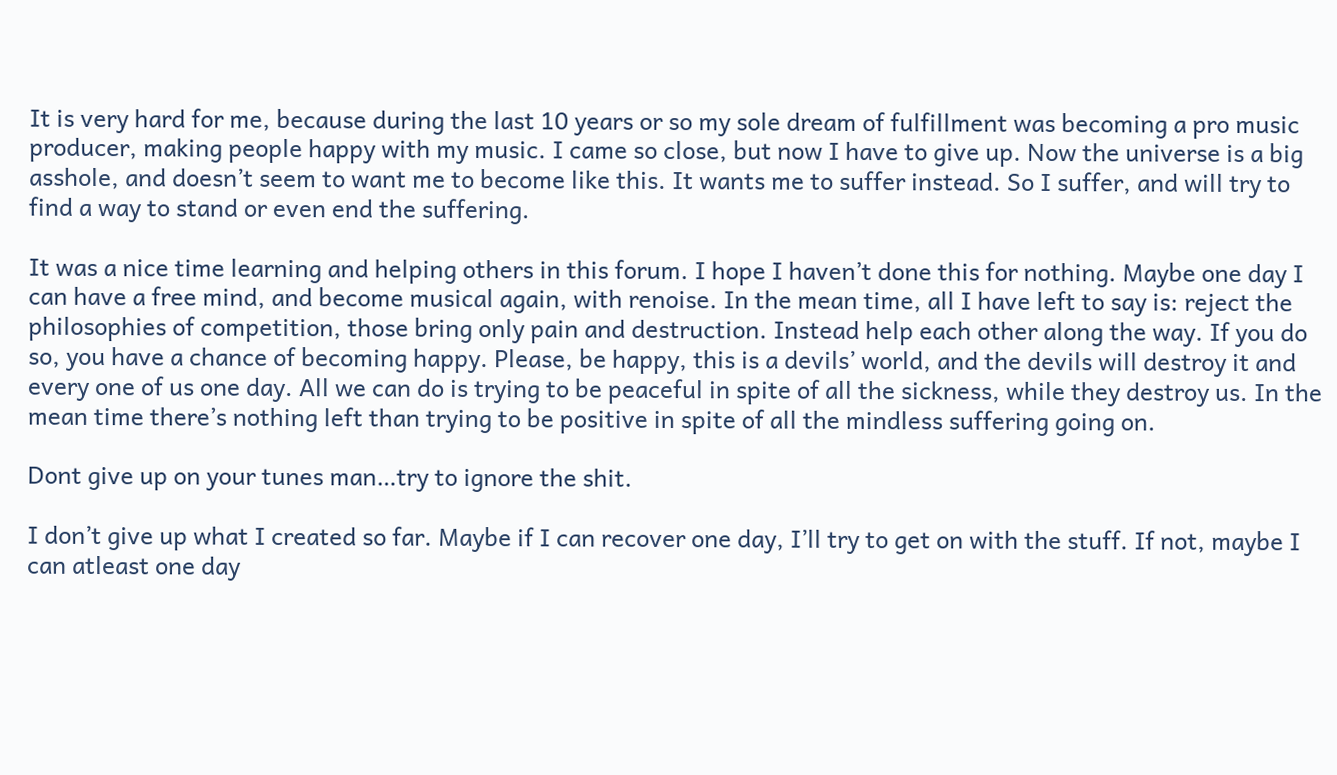It is very hard for me, because during the last 10 years or so my sole dream of fulfillment was becoming a pro music producer, making people happy with my music. I came so close, but now I have to give up. Now the universe is a big asshole, and doesn’t seem to want me to become like this. It wants me to suffer instead. So I suffer, and will try to find a way to stand or even end the suffering.

It was a nice time learning and helping others in this forum. I hope I haven’t done this for nothing. Maybe one day I can have a free mind, and become musical again, with renoise. In the mean time, all I have left to say is: reject the philosophies of competition, those bring only pain and destruction. Instead help each other along the way. If you do so, you have a chance of becoming happy. Please, be happy, this is a devils’ world, and the devils will destroy it and every one of us one day. All we can do is trying to be peaceful in spite of all the sickness, while they destroy us. In the mean time there’s nothing left than trying to be positive in spite of all the mindless suffering going on.

Dont give up on your tunes man…try to ignore the shit.

I don’t give up what I created so far. Maybe if I can recover one day, I’ll try to get on with the stuff. If not, maybe I can atleast one day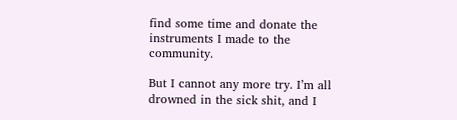find some time and donate the instruments I made to the community.

But I cannot any more try. I’m all drowned in the sick shit, and I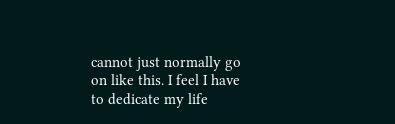cannot just normally go on like this. I feel I have to dedicate my life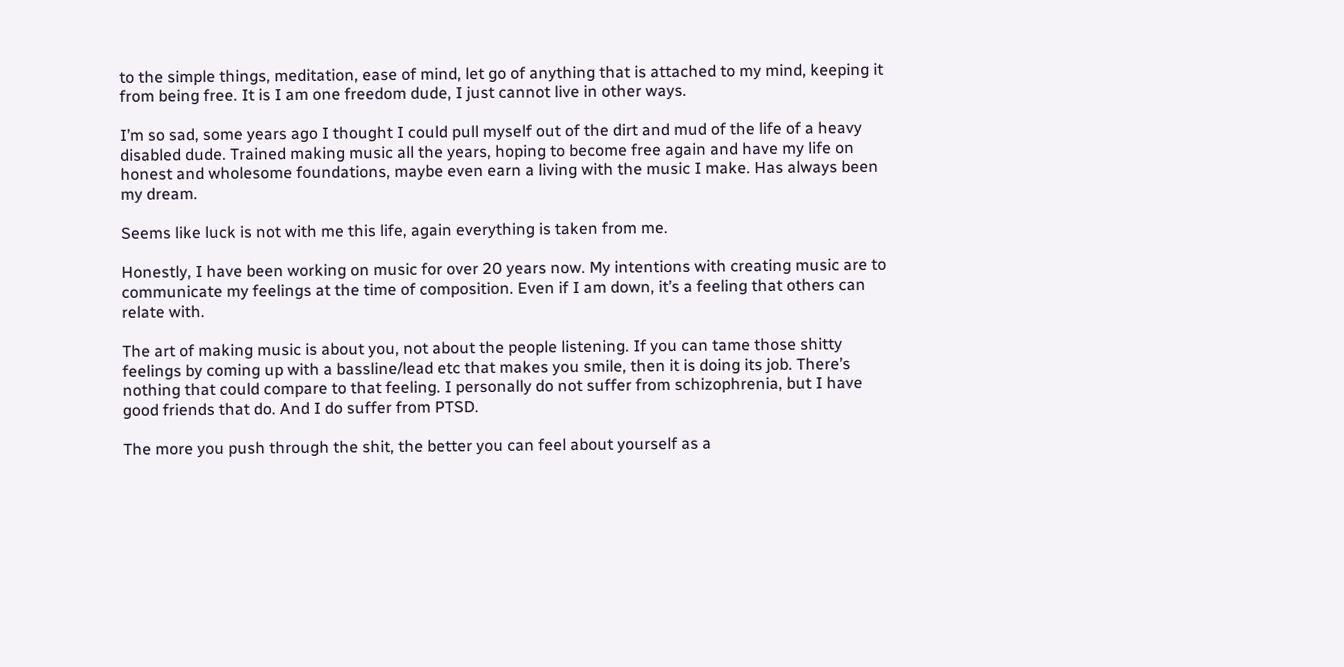to the simple things, meditation, ease of mind, let go of anything that is attached to my mind, keeping it from being free. It is I am one freedom dude, I just cannot live in other ways.

I’m so sad, some years ago I thought I could pull myself out of the dirt and mud of the life of a heavy disabled dude. Trained making music all the years, hoping to become free again and have my life on honest and wholesome foundations, maybe even earn a living with the music I make. Has always been my dream.

Seems like luck is not with me this life, again everything is taken from me.

Honestly, I have been working on music for over 20 years now. My intentions with creating music are to communicate my feelings at the time of composition. Even if I am down, it’s a feeling that others can relate with.

The art of making music is about you, not about the people listening. If you can tame those shitty feelings by coming up with a bassline/lead etc that makes you smile, then it is doing its job. There’s nothing that could compare to that feeling. I personally do not suffer from schizophrenia, but I have good friends that do. And I do suffer from PTSD.

The more you push through the shit, the better you can feel about yourself as a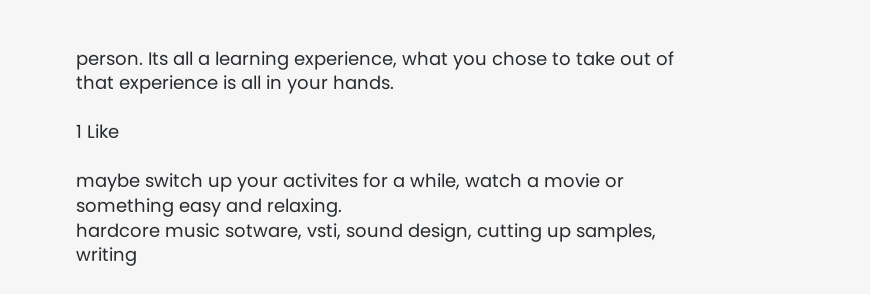person. Its all a learning experience, what you chose to take out of that experience is all in your hands.

1 Like

maybe switch up your activites for a while, watch a movie or something easy and relaxing.
hardcore music sotware, vsti, sound design, cutting up samples, writing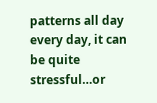patterns all day every day, it can be quite stressful…or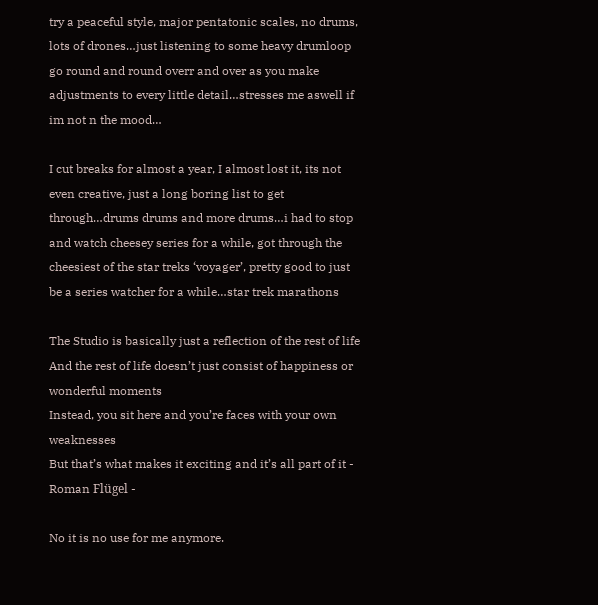try a peaceful style, major pentatonic scales, no drums, lots of drones…just listening to some heavy drumloop go round and round overr and over as you make adjustments to every little detail…stresses me aswell if im not n the mood…

I cut breaks for almost a year, I almost lost it, its not even creative, just a long boring list to get through…drums drums and more drums…i had to stop and watch cheesey series for a while, got through the cheesiest of the star treks ‘voyager’, pretty good to just be a series watcher for a while…star trek marathons

The Studio is basically just a reflection of the rest of life
And the rest of life doesn’t just consist of happiness or wonderful moments
Instead, you sit here and you’re faces with your own weaknesses
But that’s what makes it exciting and it’s all part of it - Roman Flügel -

No it is no use for me anymore.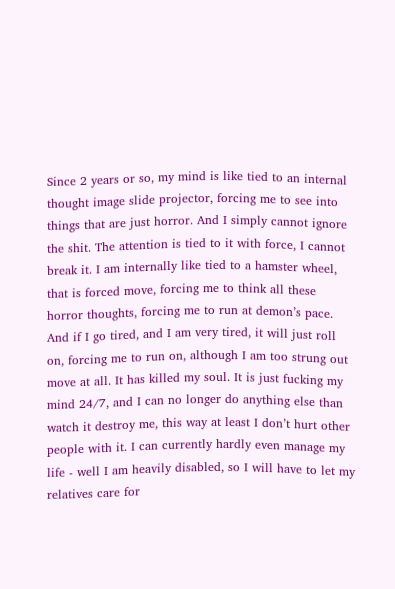Since 2 years or so, my mind is like tied to an internal thought image slide projector, forcing me to see into things that are just horror. And I simply cannot ignore the shit. The attention is tied to it with force, I cannot break it. I am internally like tied to a hamster wheel, that is forced move, forcing me to think all these horror thoughts, forcing me to run at demon’s pace. And if I go tired, and I am very tired, it will just roll on, forcing me to run on, although I am too strung out move at all. It has killed my soul. It is just fucking my mind 24/7, and I can no longer do anything else than watch it destroy me, this way at least I don’t hurt other people with it. I can currently hardly even manage my life - well I am heavily disabled, so I will have to let my relatives care for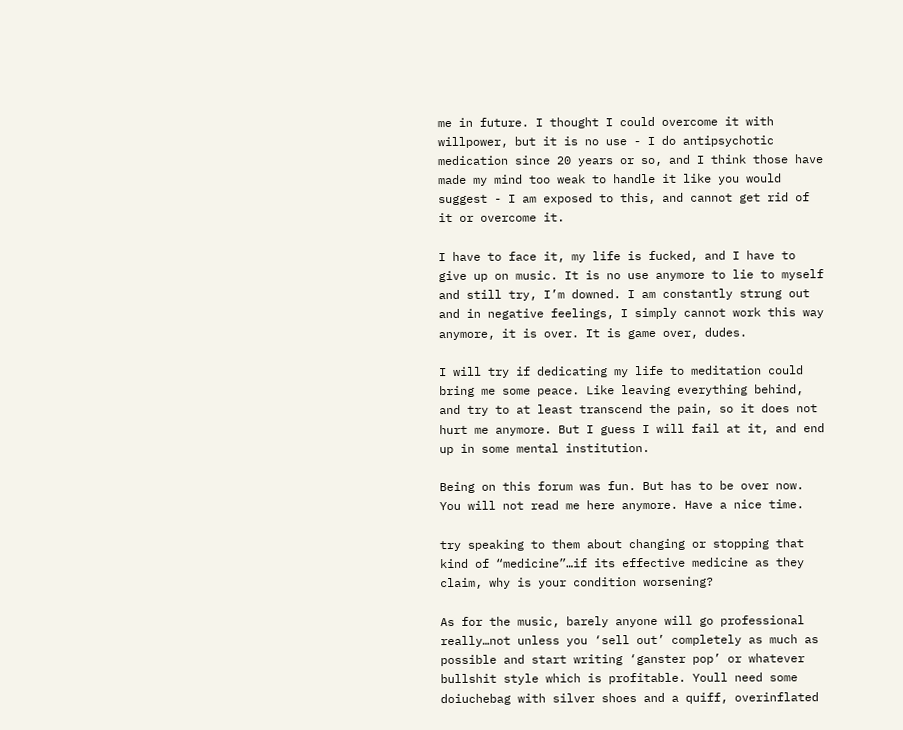me in future. I thought I could overcome it with willpower, but it is no use - I do antipsychotic medication since 20 years or so, and I think those have made my mind too weak to handle it like you would suggest - I am exposed to this, and cannot get rid of it or overcome it.

I have to face it, my life is fucked, and I have to give up on music. It is no use anymore to lie to myself and still try, I’m downed. I am constantly strung out and in negative feelings, I simply cannot work this way anymore, it is over. It is game over, dudes.

I will try if dedicating my life to meditation could bring me some peace. Like leaving everything behind, and try to at least transcend the pain, so it does not hurt me anymore. But I guess I will fail at it, and end up in some mental institution.

Being on this forum was fun. But has to be over now. You will not read me here anymore. Have a nice time.

try speaking to them about changing or stopping that kind of “medicine”…if its effective medicine as they claim, why is your condition worsening?

As for the music, barely anyone will go professional really…not unless you ‘sell out’ completely as much as possible and start writing ‘ganster pop’ or whatever bullshit style which is profitable. Youll need some doiuchebag with silver shoes and a quiff, overinflated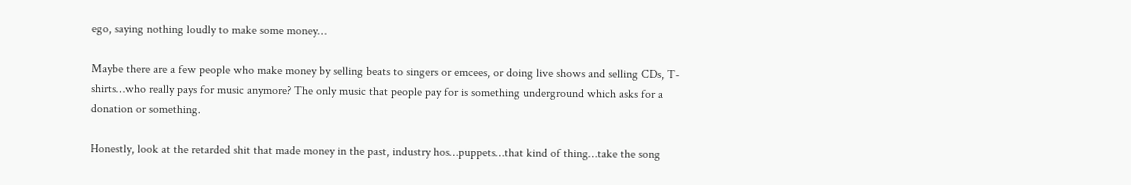ego, saying nothing loudly to make some money…

Maybe there are a few people who make money by selling beats to singers or emcees, or doing live shows and selling CDs, T-shirts…who really pays for music anymore? The only music that people pay for is something underground which asks for a donation or something.

Honestly, look at the retarded shit that made money in the past, industry hos…puppets…that kind of thing…take the song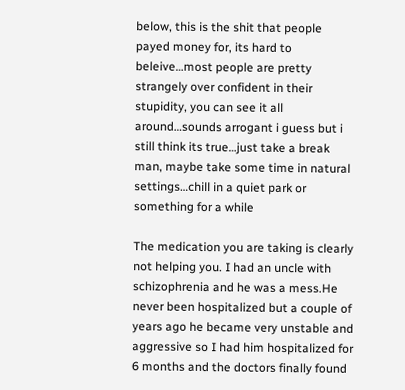below, this is the shit that people payed money for, its hard to beleive…most people are pretty strangely over confident in their stupidity, you can see it all around…sounds arrogant i guess but i still think its true…just take a break man, maybe take some time in natural settings…chill in a quiet park or something for a while

The medication you are taking is clearly not helping you. I had an uncle with schizophrenia and he was a mess.He never been hospitalized but a couple of years ago he became very unstable and aggressive so I had him hospitalized for 6 months and the doctors finally found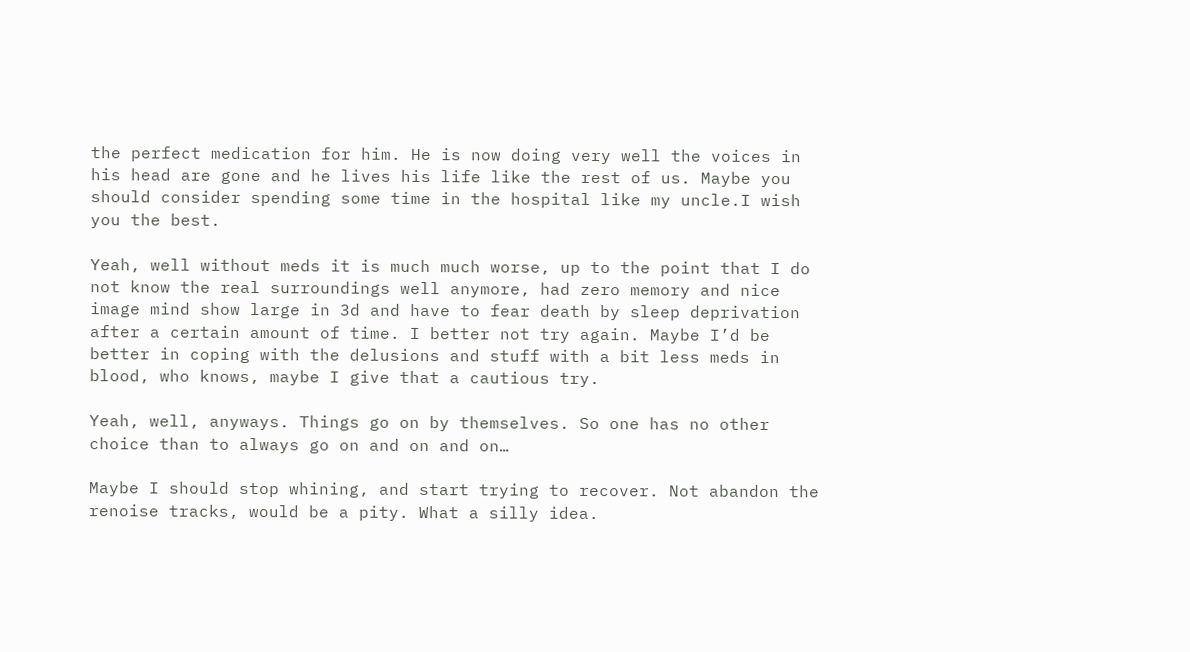the perfect medication for him. He is now doing very well the voices in his head are gone and he lives his life like the rest of us. Maybe you should consider spending some time in the hospital like my uncle.I wish you the best.

Yeah, well without meds it is much much worse, up to the point that I do not know the real surroundings well anymore, had zero memory and nice image mind show large in 3d and have to fear death by sleep deprivation after a certain amount of time. I better not try again. Maybe I’d be better in coping with the delusions and stuff with a bit less meds in blood, who knows, maybe I give that a cautious try.

Yeah, well, anyways. Things go on by themselves. So one has no other choice than to always go on and on and on…

Maybe I should stop whining, and start trying to recover. Not abandon the renoise tracks, would be a pity. What a silly idea.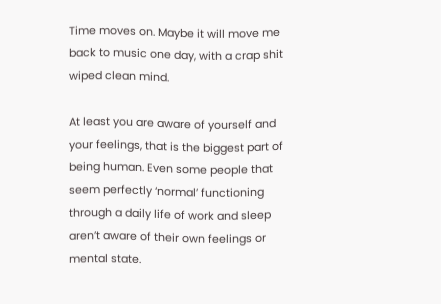Time moves on. Maybe it will move me back to music one day, with a crap shit wiped clean mind.

At least you are aware of yourself and your feelings, that is the biggest part of being human. Even some people that seem perfectly ‘normal’ functioning through a daily life of work and sleep aren’t aware of their own feelings or mental state.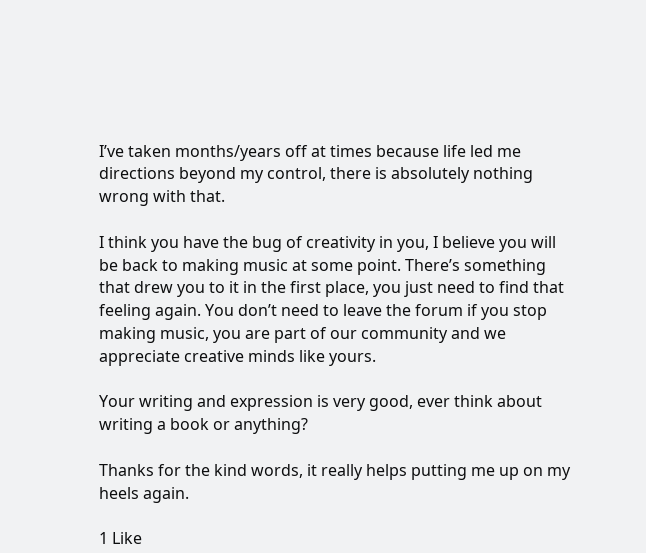I’ve taken months/years off at times because life led me directions beyond my control, there is absolutely nothing wrong with that.

I think you have the bug of creativity in you, I believe you will be back to making music at some point. There’s something that drew you to it in the first place, you just need to find that feeling again. You don’t need to leave the forum if you stop making music, you are part of our community and we appreciate creative minds like yours.

Your writing and expression is very good, ever think about writing a book or anything?

Thanks for the kind words, it really helps putting me up on my heels again.

1 Like